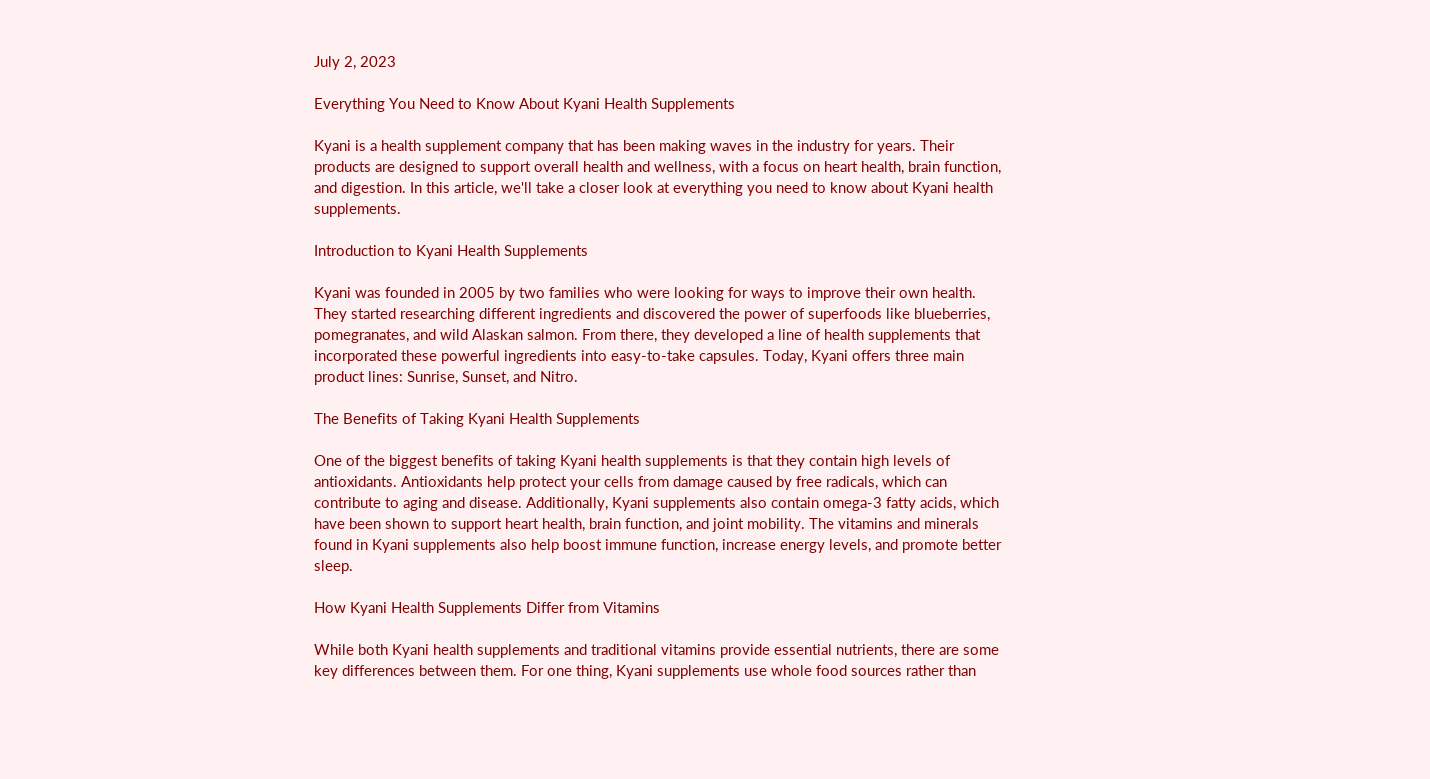July 2, 2023

Everything You Need to Know About Kyani Health Supplements

Kyani is a health supplement company that has been making waves in the industry for years. Their products are designed to support overall health and wellness, with a focus on heart health, brain function, and digestion. In this article, we'll take a closer look at everything you need to know about Kyani health supplements.

Introduction to Kyani Health Supplements

Kyani was founded in 2005 by two families who were looking for ways to improve their own health. They started researching different ingredients and discovered the power of superfoods like blueberries, pomegranates, and wild Alaskan salmon. From there, they developed a line of health supplements that incorporated these powerful ingredients into easy-to-take capsules. Today, Kyani offers three main product lines: Sunrise, Sunset, and Nitro.

The Benefits of Taking Kyani Health Supplements

One of the biggest benefits of taking Kyani health supplements is that they contain high levels of antioxidants. Antioxidants help protect your cells from damage caused by free radicals, which can contribute to aging and disease. Additionally, Kyani supplements also contain omega-3 fatty acids, which have been shown to support heart health, brain function, and joint mobility. The vitamins and minerals found in Kyani supplements also help boost immune function, increase energy levels, and promote better sleep.

How Kyani Health Supplements Differ from Vitamins

While both Kyani health supplements and traditional vitamins provide essential nutrients, there are some key differences between them. For one thing, Kyani supplements use whole food sources rather than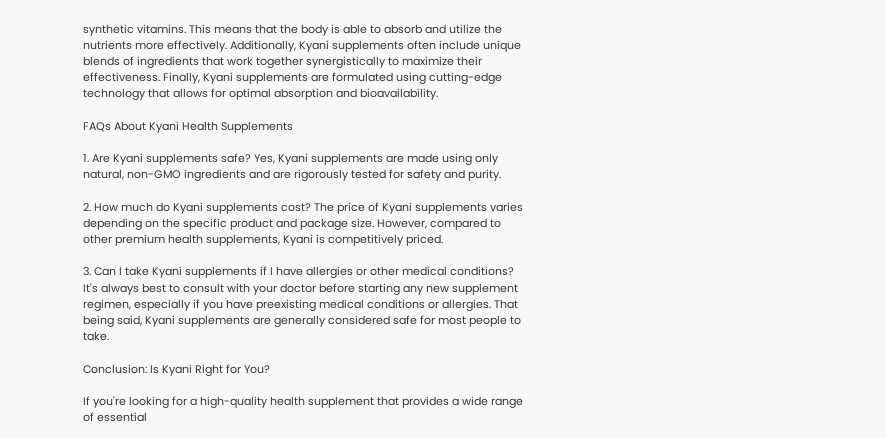synthetic vitamins. This means that the body is able to absorb and utilize the nutrients more effectively. Additionally, Kyani supplements often include unique blends of ingredients that work together synergistically to maximize their effectiveness. Finally, Kyani supplements are formulated using cutting-edge technology that allows for optimal absorption and bioavailability.

FAQs About Kyani Health Supplements

1. Are Kyani supplements safe? Yes, Kyani supplements are made using only natural, non-GMO ingredients and are rigorously tested for safety and purity.

2. How much do Kyani supplements cost? The price of Kyani supplements varies depending on the specific product and package size. However, compared to other premium health supplements, Kyani is competitively priced.

3. Can I take Kyani supplements if I have allergies or other medical conditions? It's always best to consult with your doctor before starting any new supplement regimen, especially if you have preexisting medical conditions or allergies. That being said, Kyani supplements are generally considered safe for most people to take.

Conclusion: Is Kyani Right for You?

If you're looking for a high-quality health supplement that provides a wide range of essential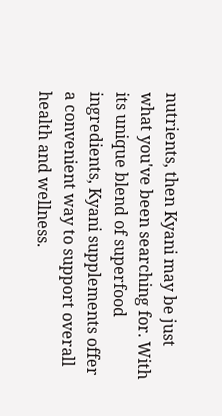nutrients, then Kyani may be just what you've been searching for. With its unique blend of superfood ingredients, Kyani supplements offer a convenient way to support overall health and wellness.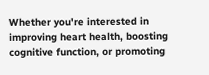Whether you're interested in improving heart health, boosting cognitive function, or promoting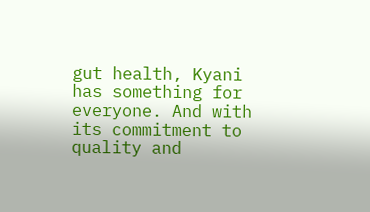gut health, Kyani has something for everyone. And with its commitment to quality and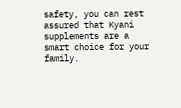safety, you can rest assured that Kyani supplements are a smart choice for your family.